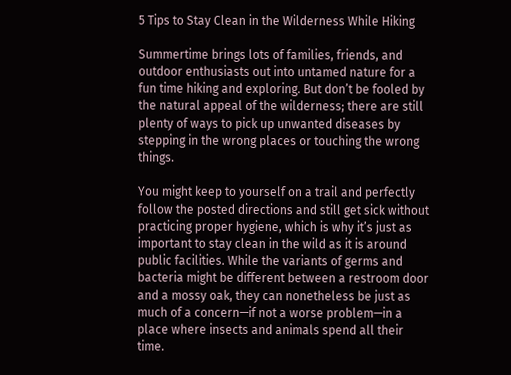5 Tips to Stay Clean in the Wilderness While Hiking

Summertime brings lots of families, friends, and outdoor enthusiasts out into untamed nature for a fun time hiking and exploring. But don’t be fooled by the natural appeal of the wilderness; there are still plenty of ways to pick up unwanted diseases by stepping in the wrong places or touching the wrong things.

You might keep to yourself on a trail and perfectly follow the posted directions and still get sick without practicing proper hygiene, which is why it’s just as important to stay clean in the wild as it is around public facilities. While the variants of germs and bacteria might be different between a restroom door and a mossy oak, they can nonetheless be just as much of a concern—if not a worse problem—in a place where insects and animals spend all their time.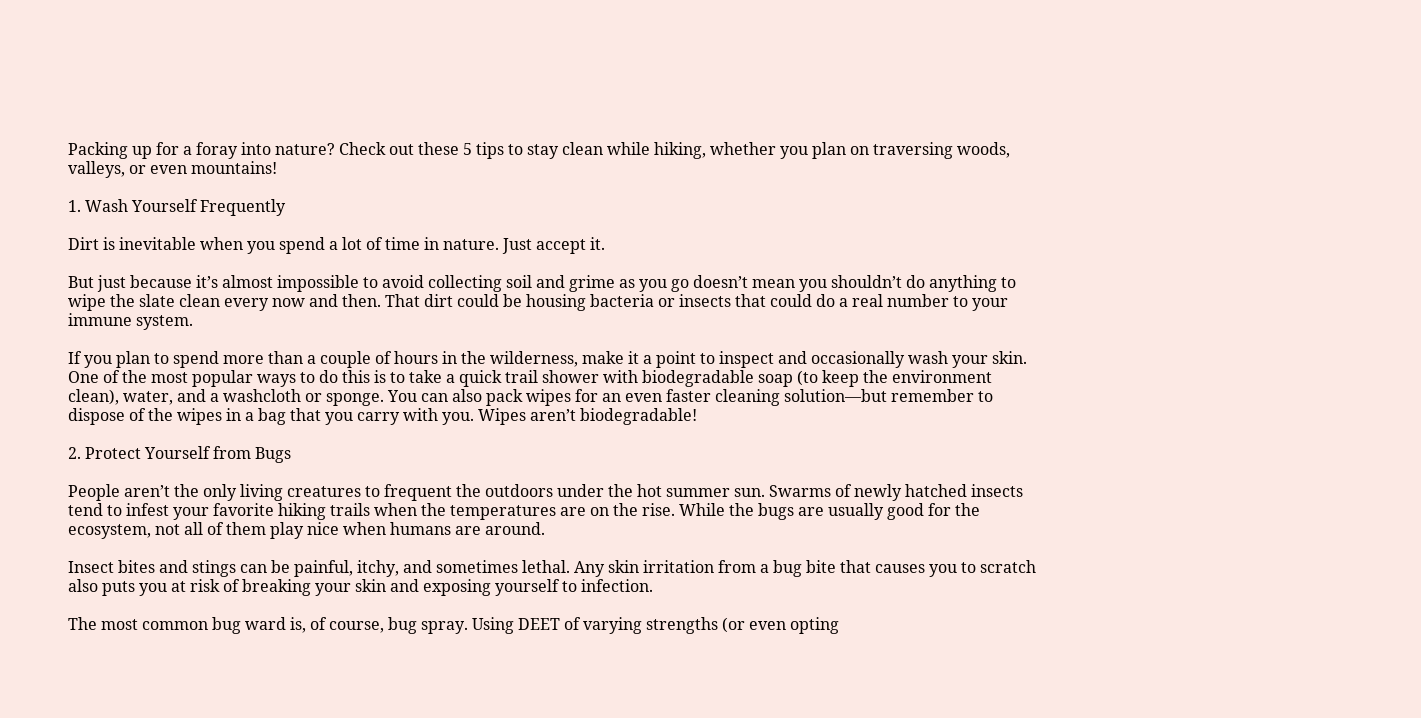Packing up for a foray into nature? Check out these 5 tips to stay clean while hiking, whether you plan on traversing woods, valleys, or even mountains!

1. Wash Yourself Frequently

Dirt is inevitable when you spend a lot of time in nature. Just accept it.

But just because it’s almost impossible to avoid collecting soil and grime as you go doesn’t mean you shouldn’t do anything to wipe the slate clean every now and then. That dirt could be housing bacteria or insects that could do a real number to your immune system.

If you plan to spend more than a couple of hours in the wilderness, make it a point to inspect and occasionally wash your skin. One of the most popular ways to do this is to take a quick trail shower with biodegradable soap (to keep the environment clean), water, and a washcloth or sponge. You can also pack wipes for an even faster cleaning solution—but remember to dispose of the wipes in a bag that you carry with you. Wipes aren’t biodegradable!

2. Protect Yourself from Bugs

People aren’t the only living creatures to frequent the outdoors under the hot summer sun. Swarms of newly hatched insects tend to infest your favorite hiking trails when the temperatures are on the rise. While the bugs are usually good for the ecosystem, not all of them play nice when humans are around.

Insect bites and stings can be painful, itchy, and sometimes lethal. Any skin irritation from a bug bite that causes you to scratch also puts you at risk of breaking your skin and exposing yourself to infection.

The most common bug ward is, of course, bug spray. Using DEET of varying strengths (or even opting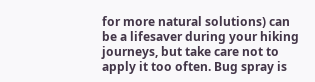for more natural solutions) can be a lifesaver during your hiking journeys, but take care not to apply it too often. Bug spray is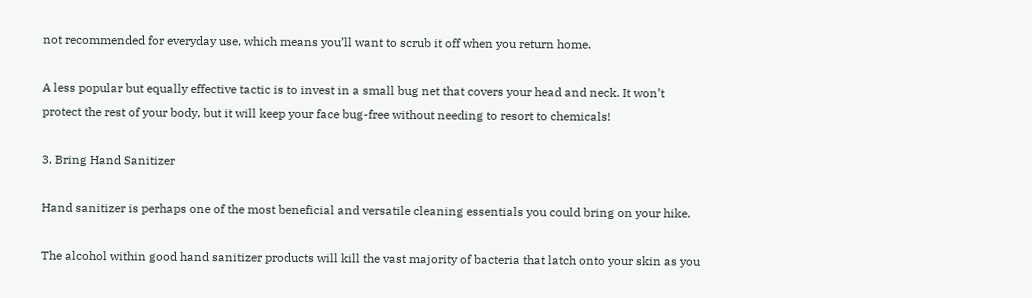not recommended for everyday use, which means you’ll want to scrub it off when you return home.

A less popular but equally effective tactic is to invest in a small bug net that covers your head and neck. It won’t protect the rest of your body, but it will keep your face bug-free without needing to resort to chemicals!

3. Bring Hand Sanitizer

Hand sanitizer is perhaps one of the most beneficial and versatile cleaning essentials you could bring on your hike.

The alcohol within good hand sanitizer products will kill the vast majority of bacteria that latch onto your skin as you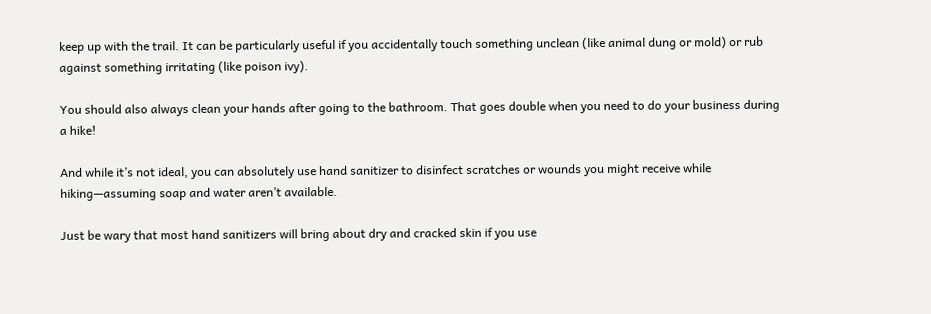keep up with the trail. It can be particularly useful if you accidentally touch something unclean (like animal dung or mold) or rub against something irritating (like poison ivy).

You should also always clean your hands after going to the bathroom. That goes double when you need to do your business during a hike!

And while it’s not ideal, you can absolutely use hand sanitizer to disinfect scratches or wounds you might receive while hiking—assuming soap and water aren’t available.

Just be wary that most hand sanitizers will bring about dry and cracked skin if you use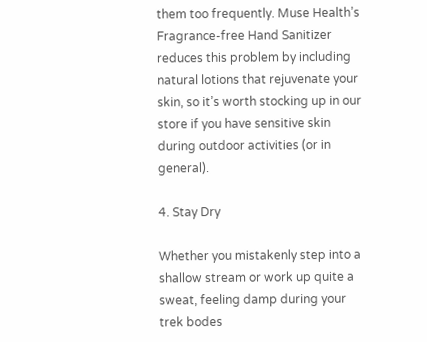them too frequently. Muse Health’s Fragrance-free Hand Sanitizer reduces this problem by including natural lotions that rejuvenate your skin, so it’s worth stocking up in our store if you have sensitive skin during outdoor activities (or in general).

4. Stay Dry

Whether you mistakenly step into a shallow stream or work up quite a sweat, feeling damp during your trek bodes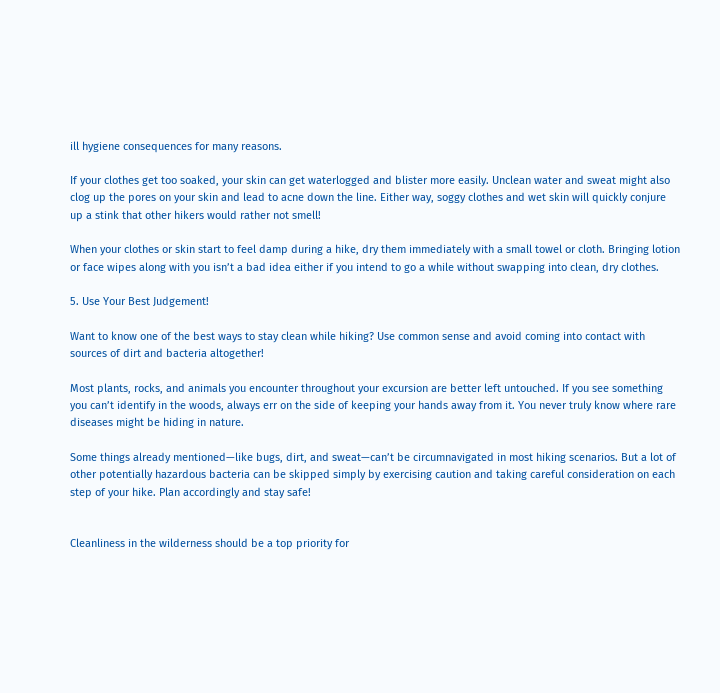ill hygiene consequences for many reasons.

If your clothes get too soaked, your skin can get waterlogged and blister more easily. Unclean water and sweat might also clog up the pores on your skin and lead to acne down the line. Either way, soggy clothes and wet skin will quickly conjure up a stink that other hikers would rather not smell!

When your clothes or skin start to feel damp during a hike, dry them immediately with a small towel or cloth. Bringing lotion or face wipes along with you isn’t a bad idea either if you intend to go a while without swapping into clean, dry clothes.

5. Use Your Best Judgement!

Want to know one of the best ways to stay clean while hiking? Use common sense and avoid coming into contact with sources of dirt and bacteria altogether!

Most plants, rocks, and animals you encounter throughout your excursion are better left untouched. If you see something you can’t identify in the woods, always err on the side of keeping your hands away from it. You never truly know where rare diseases might be hiding in nature.

Some things already mentioned—like bugs, dirt, and sweat—can’t be circumnavigated in most hiking scenarios. But a lot of other potentially hazardous bacteria can be skipped simply by exercising caution and taking careful consideration on each step of your hike. Plan accordingly and stay safe!


Cleanliness in the wilderness should be a top priority for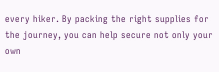every hiker. By packing the right supplies for the journey, you can help secure not only your own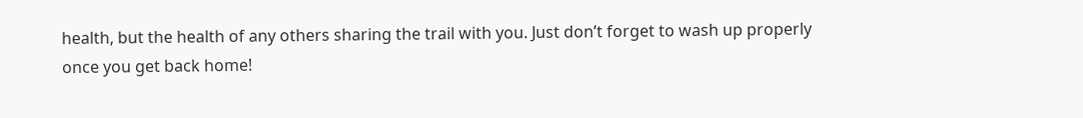health, but the health of any others sharing the trail with you. Just don’t forget to wash up properly once you get back home!